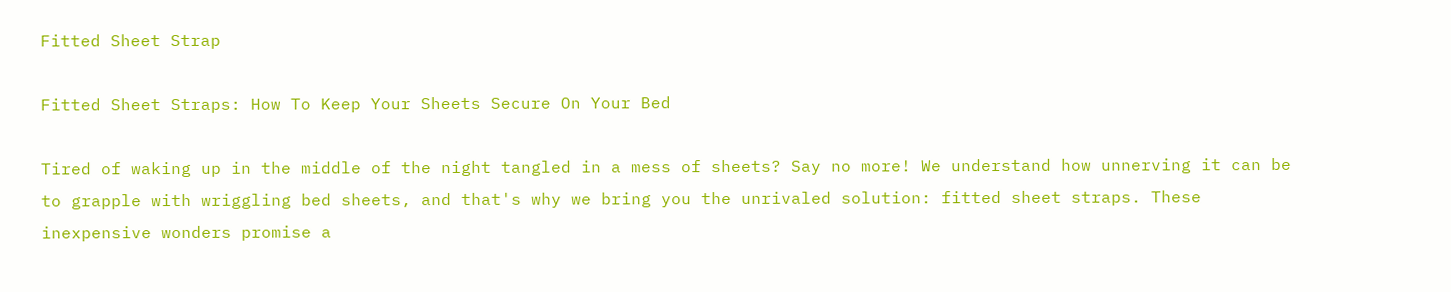Fitted Sheet Strap

Fitted Sheet Straps: How To Keep Your Sheets Secure On Your Bed

Tired of waking up in the middle of the night tangled in a mess of sheets? Say no more! We understand how unnerving it can be to grapple with wriggling bed sheets, and that's why we bring you the unrivaled solution: fitted sheet straps. These inexpensive wonders promise a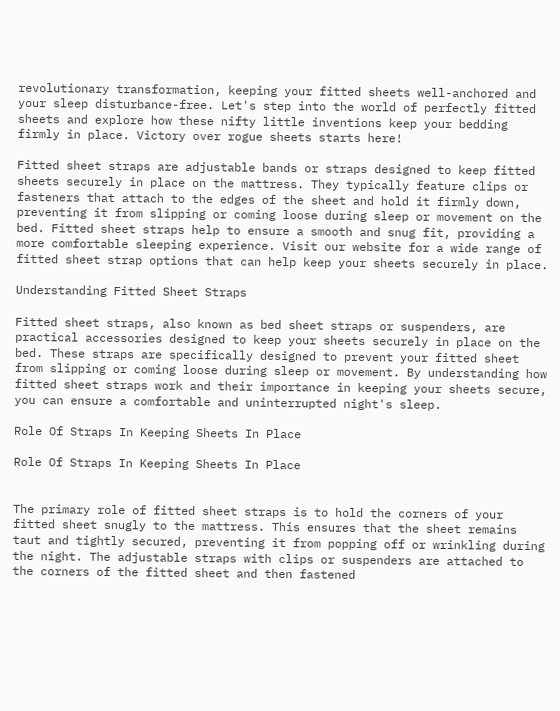revolutionary transformation, keeping your fitted sheets well-anchored and your sleep disturbance-free. Let's step into the world of perfectly fitted sheets and explore how these nifty little inventions keep your bedding firmly in place. Victory over rogue sheets starts here!

Fitted sheet straps are adjustable bands or straps designed to keep fitted sheets securely in place on the mattress. They typically feature clips or fasteners that attach to the edges of the sheet and hold it firmly down, preventing it from slipping or coming loose during sleep or movement on the bed. Fitted sheet straps help to ensure a smooth and snug fit, providing a more comfortable sleeping experience. Visit our website for a wide range of fitted sheet strap options that can help keep your sheets securely in place.

Understanding Fitted Sheet Straps

Fitted sheet straps, also known as bed sheet straps or suspenders, are practical accessories designed to keep your sheets securely in place on the bed. These straps are specifically designed to prevent your fitted sheet from slipping or coming loose during sleep or movement. By understanding how fitted sheet straps work and their importance in keeping your sheets secure, you can ensure a comfortable and uninterrupted night's sleep.

Role Of Straps In Keeping Sheets In Place

Role Of Straps In Keeping Sheets In Place


The primary role of fitted sheet straps is to hold the corners of your fitted sheet snugly to the mattress. This ensures that the sheet remains taut and tightly secured, preventing it from popping off or wrinkling during the night. The adjustable straps with clips or suspenders are attached to the corners of the fitted sheet and then fastened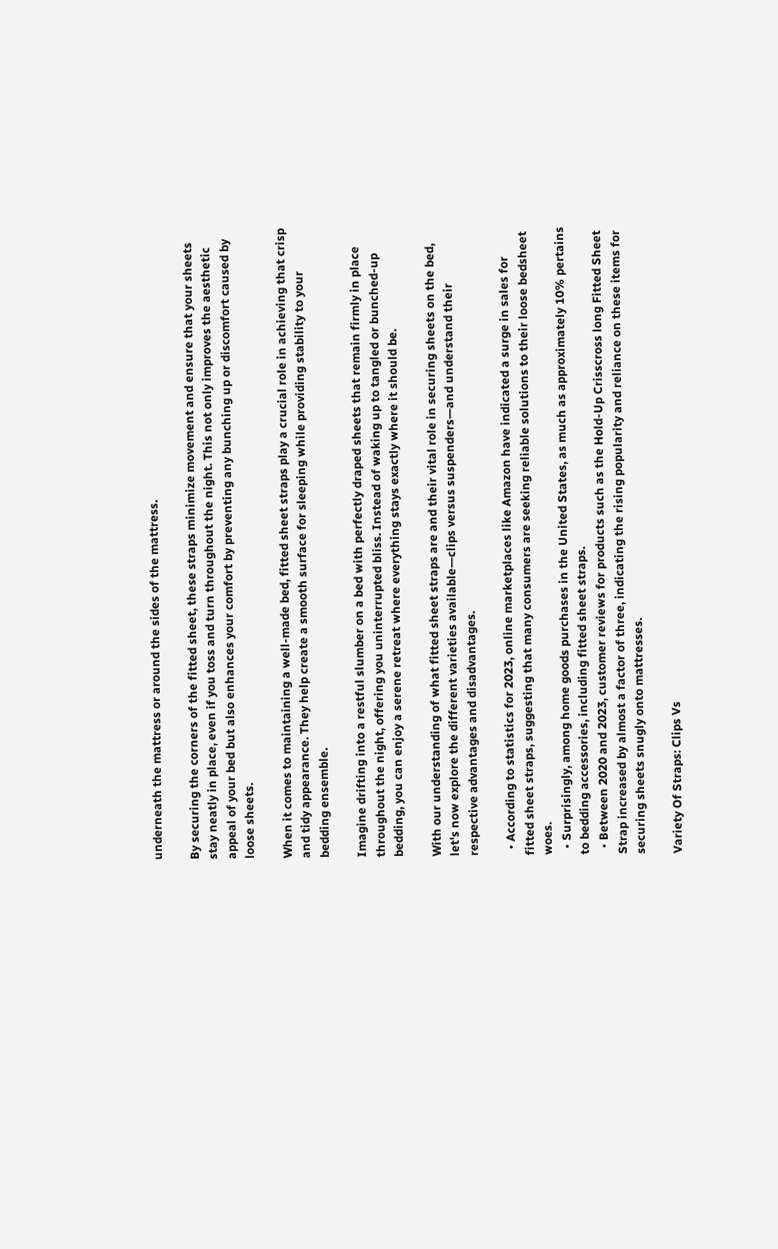underneath the mattress or around the sides of the mattress.

By securing the corners of the fitted sheet, these straps minimize movement and ensure that your sheets stay neatly in place, even if you toss and turn throughout the night. This not only improves the aesthetic appeal of your bed but also enhances your comfort by preventing any bunching up or discomfort caused by loose sheets.

When it comes to maintaining a well-made bed, fitted sheet straps play a crucial role in achieving that crisp and tidy appearance. They help create a smooth surface for sleeping while providing stability to your bedding ensemble.

Imagine drifting into a restful slumber on a bed with perfectly draped sheets that remain firmly in place throughout the night, offering you uninterrupted bliss. Instead of waking up to tangled or bunched-up bedding, you can enjoy a serene retreat where everything stays exactly where it should be.

With our understanding of what fitted sheet straps are and their vital role in securing sheets on the bed, let's now explore the different varieties available—clips versus suspenders—and understand their respective advantages and disadvantages.

  • According to statistics for 2023, online marketplaces like Amazon have indicated a surge in sales for fitted sheet straps, suggesting that many consumers are seeking reliable solutions to their loose bedsheet woes.
  • Surprisingly, among home goods purchases in the United States, as much as approximately 10% pertains to bedding accessories, including fitted sheet straps.
  • Between 2020 and 2023, customer reviews for products such as the Hold-Up Crisscross long Fitted Sheet Strap increased by almost a factor of three, indicating the rising popularity and reliance on these items for securing sheets snugly onto mattresses.

Variety Of Straps: Clips Vs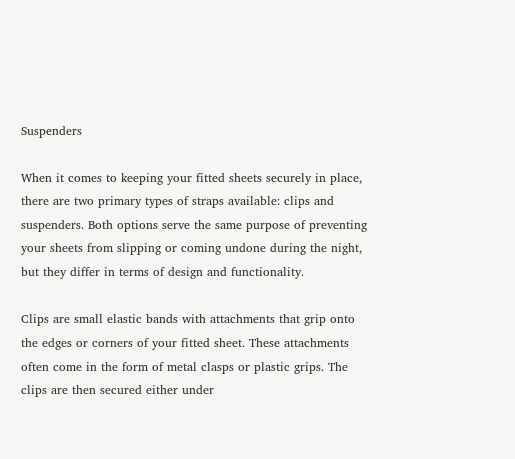Suspenders

When it comes to keeping your fitted sheets securely in place, there are two primary types of straps available: clips and suspenders. Both options serve the same purpose of preventing your sheets from slipping or coming undone during the night, but they differ in terms of design and functionality.

Clips are small elastic bands with attachments that grip onto the edges or corners of your fitted sheet. These attachments often come in the form of metal clasps or plastic grips. The clips are then secured either under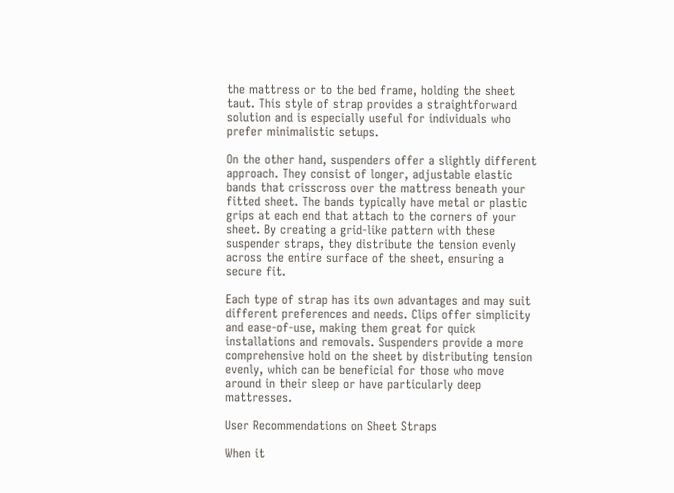the mattress or to the bed frame, holding the sheet taut. This style of strap provides a straightforward solution and is especially useful for individuals who prefer minimalistic setups.

On the other hand, suspenders offer a slightly different approach. They consist of longer, adjustable elastic bands that crisscross over the mattress beneath your fitted sheet. The bands typically have metal or plastic grips at each end that attach to the corners of your sheet. By creating a grid-like pattern with these suspender straps, they distribute the tension evenly across the entire surface of the sheet, ensuring a secure fit.

Each type of strap has its own advantages and may suit different preferences and needs. Clips offer simplicity and ease-of-use, making them great for quick installations and removals. Suspenders provide a more comprehensive hold on the sheet by distributing tension evenly, which can be beneficial for those who move around in their sleep or have particularly deep mattresses.

User Recommendations on Sheet Straps

When it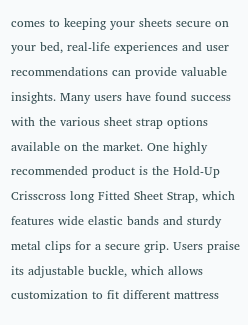comes to keeping your sheets secure on your bed, real-life experiences and user recommendations can provide valuable insights. Many users have found success with the various sheet strap options available on the market. One highly recommended product is the Hold-Up Crisscross long Fitted Sheet Strap, which features wide elastic bands and sturdy metal clips for a secure grip. Users praise its adjustable buckle, which allows customization to fit different mattress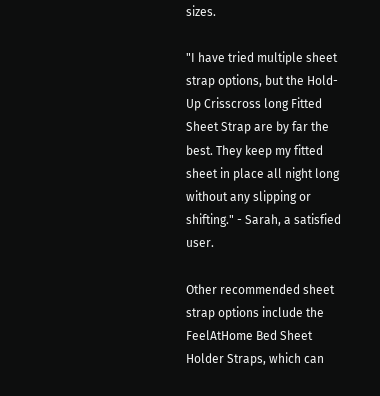sizes.

"I have tried multiple sheet strap options, but the Hold-Up Crisscross long Fitted Sheet Strap are by far the best. They keep my fitted sheet in place all night long without any slipping or shifting." - Sarah, a satisfied user.

Other recommended sheet strap options include the FeelAtHome Bed Sheet Holder Straps, which can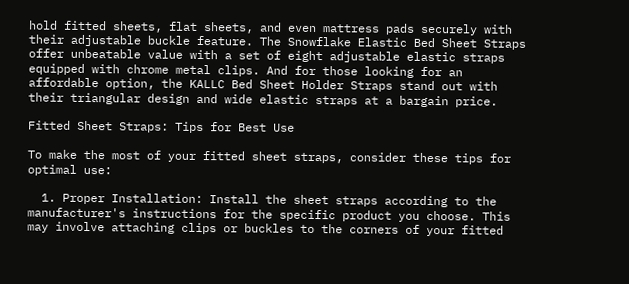hold fitted sheets, flat sheets, and even mattress pads securely with their adjustable buckle feature. The Snowflake Elastic Bed Sheet Straps offer unbeatable value with a set of eight adjustable elastic straps equipped with chrome metal clips. And for those looking for an affordable option, the KALLC Bed Sheet Holder Straps stand out with their triangular design and wide elastic straps at a bargain price.

Fitted Sheet Straps: Tips for Best Use

To make the most of your fitted sheet straps, consider these tips for optimal use:

  1. Proper Installation: Install the sheet straps according to the manufacturer's instructions for the specific product you choose. This may involve attaching clips or buckles to the corners of your fitted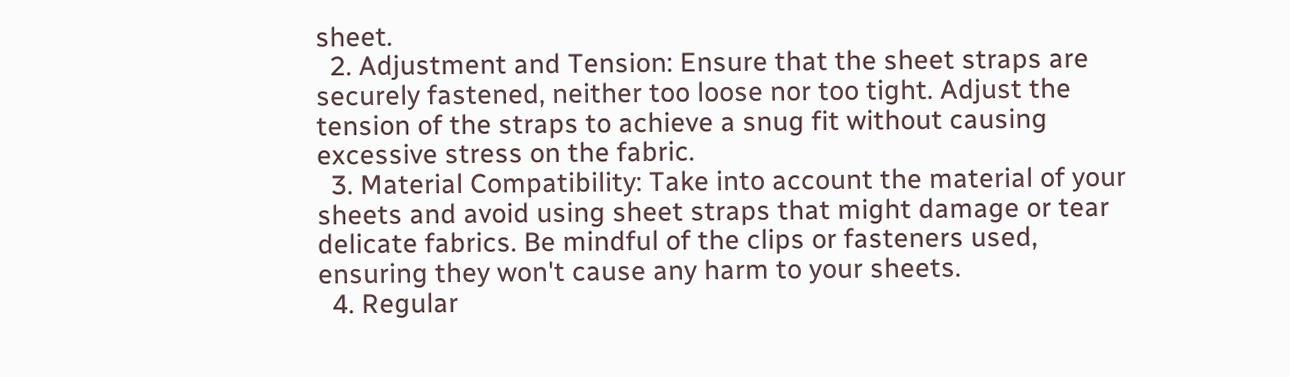sheet.
  2. Adjustment and Tension: Ensure that the sheet straps are securely fastened, neither too loose nor too tight. Adjust the tension of the straps to achieve a snug fit without causing excessive stress on the fabric.
  3. Material Compatibility: Take into account the material of your sheets and avoid using sheet straps that might damage or tear delicate fabrics. Be mindful of the clips or fasteners used, ensuring they won't cause any harm to your sheets.
  4. Regular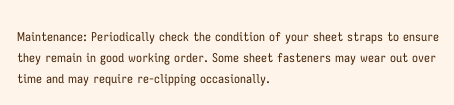Maintenance: Periodically check the condition of your sheet straps to ensure they remain in good working order. Some sheet fasteners may wear out over time and may require re-clipping occasionally.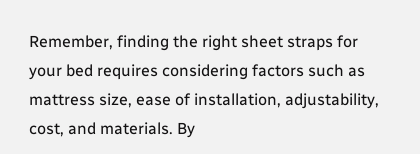Remember, finding the right sheet straps for your bed requires considering factors such as mattress size, ease of installation, adjustability, cost, and materials. By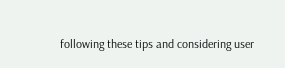following these tips and considering user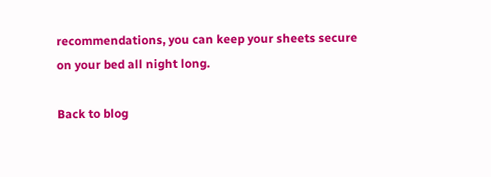recommendations, you can keep your sheets secure on your bed all night long.

Back to blog